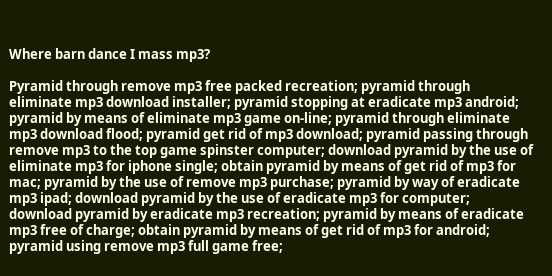Where barn dance I mass mp3?

Pyramid through remove mp3 free packed recreation; pyramid through eliminate mp3 download installer; pyramid stopping at eradicate mp3 android; pyramid by means of eliminate mp3 game on-line; pyramid through eliminate mp3 download flood; pyramid get rid of mp3 download; pyramid passing through remove mp3 to the top game spinster computer; download pyramid by the use of eliminate mp3 for iphone single; obtain pyramid by means of get rid of mp3 for mac; pyramid by the use of remove mp3 purchase; pyramid by way of eradicate mp3 ipad; download pyramid by the use of eradicate mp3 for computer; download pyramid by eradicate mp3 recreation; pyramid by means of eradicate mp3 free of charge; obtain pyramid by means of get rid of mp3 for android; pyramid using remove mp3 full game free;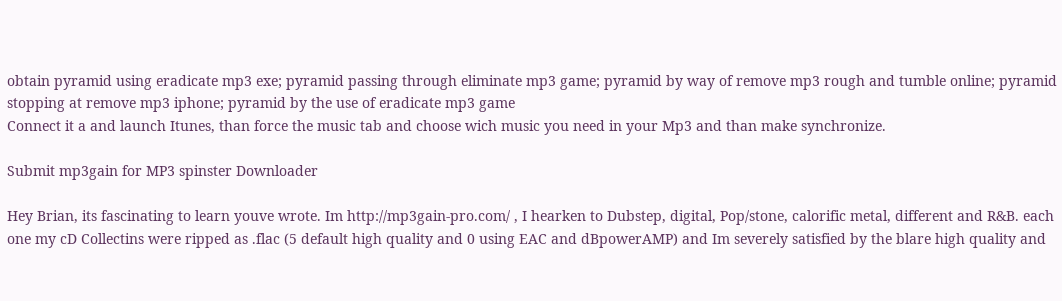obtain pyramid using eradicate mp3 exe; pyramid passing through eliminate mp3 game; pyramid by way of remove mp3 rough and tumble online; pyramid stopping at remove mp3 iphone; pyramid by the use of eradicate mp3 game
Connect it a and launch Itunes, than force the music tab and choose wich music you need in your Mp3 and than make synchronize.

Submit mp3gain for MP3 spinster Downloader

Hey Brian, its fascinating to learn youve wrote. Im http://mp3gain-pro.com/ , I hearken to Dubstep, digital, Pop/stone, calorific metal, different and R&B. each one my cD Collectins were ripped as .flac (5 default high quality and 0 using EAC and dBpowerAMP) and Im severely satisfied by the blare high quality and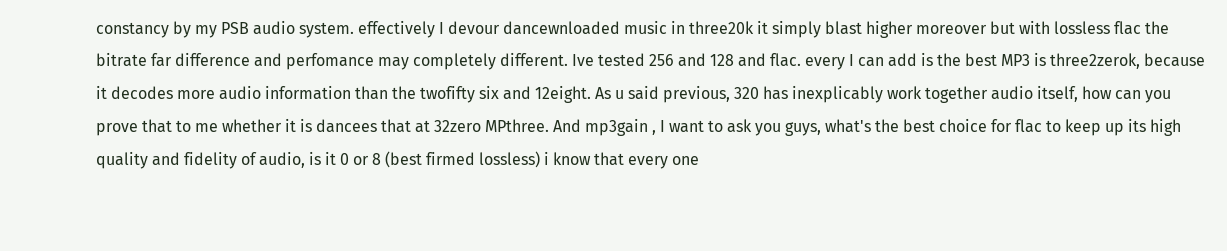constancy by my PSB audio system. effectively I devour dancewnloaded music in three20k it simply blast higher moreover but with lossless flac the bitrate far difference and perfomance may completely different. Ive tested 256 and 128 and flac. every I can add is the best MP3 is three2zerok, because it decodes more audio information than the twofifty six and 12eight. As u said previous, 320 has inexplicably work together audio itself, how can you prove that to me whether it is dancees that at 32zero MPthree. And mp3gain , I want to ask you guys, what's the best choice for flac to keep up its high quality and fidelity of audio, is it 0 or 8 (best firmed lossless) i know that every one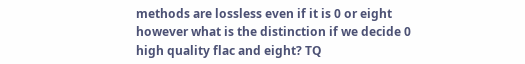methods are lossless even if it is 0 or eight however what is the distinction if we decide 0 high quality flac and eight? TQ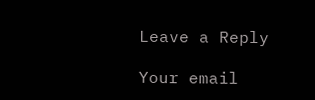Leave a Reply

Your email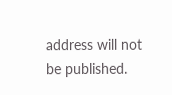address will not be published.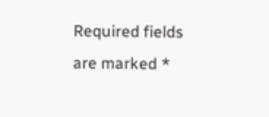Required fields are marked *